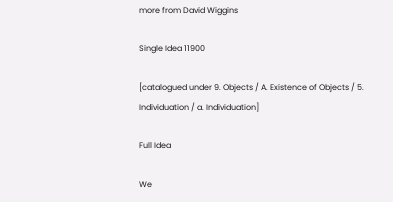more from David Wiggins

Single Idea 11900

[catalogued under 9. Objects / A. Existence of Objects / 5. Individuation / a. Individuation]

Full Idea

We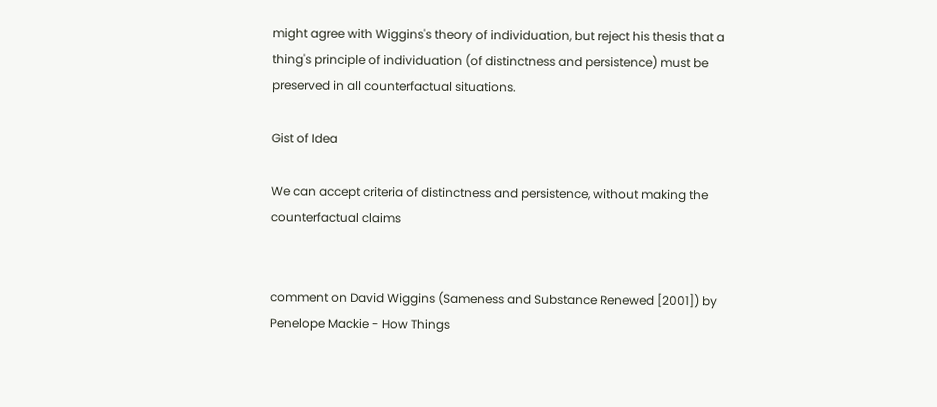might agree with Wiggins's theory of individuation, but reject his thesis that a thing's principle of individuation (of distinctness and persistence) must be preserved in all counterfactual situations.

Gist of Idea

We can accept criteria of distinctness and persistence, without making the counterfactual claims


comment on David Wiggins (Sameness and Substance Renewed [2001]) by Penelope Mackie - How Things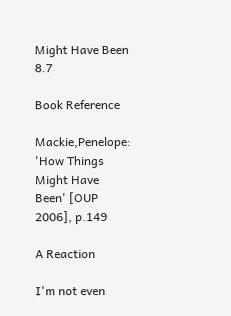Might Have Been 8.7

Book Reference

Mackie,Penelope: 'How Things Might Have Been' [OUP 2006], p.149

A Reaction

I'm not even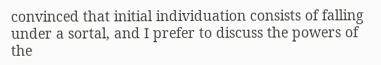convinced that initial individuation consists of falling under a sortal, and I prefer to discuss the powers of the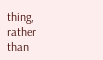thing, rather than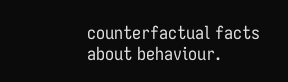counterfactual facts about behaviour.